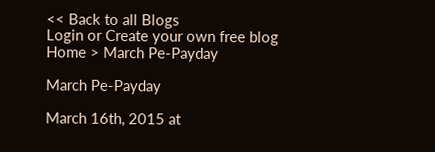<< Back to all Blogs
Login or Create your own free blog
Home > March Pe-Payday

March Pe-Payday

March 16th, 2015 at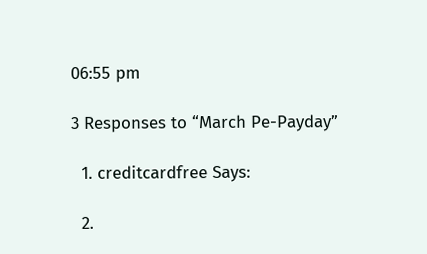06:55 pm

3 Responses to “March Pe-Payday”

  1. creditcardfree Says:

  2.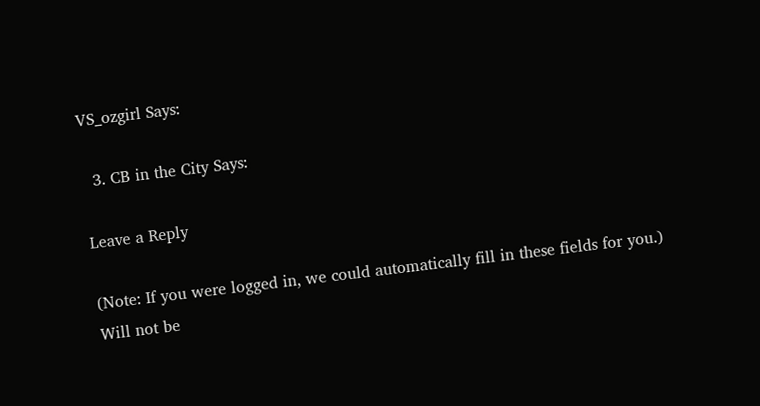VS_ozgirl Says:

  3. CB in the City Says:

Leave a Reply

(Note: If you were logged in, we could automatically fill in these fields for you.)
Will not be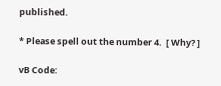published.

* Please spell out the number 4.  [ Why? ]

vB Code: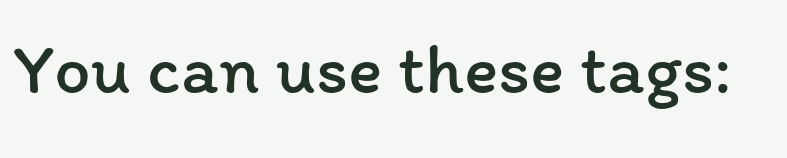You can use these tags: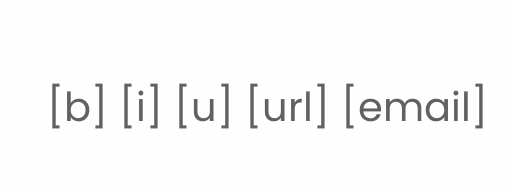[b] [i] [u] [url] [email]